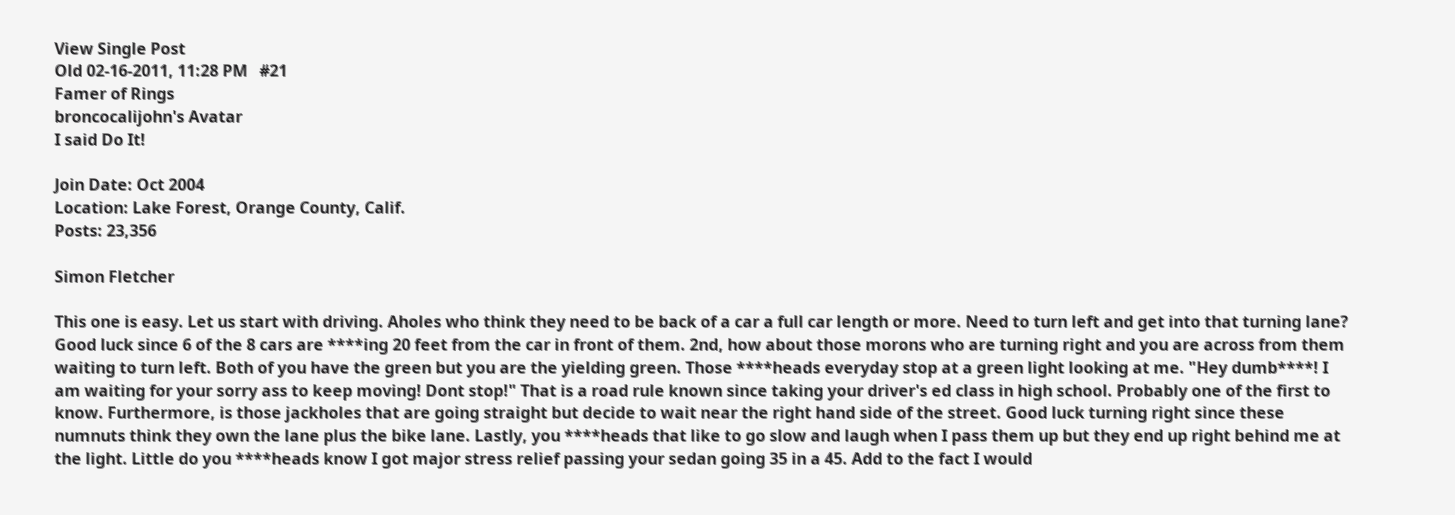View Single Post
Old 02-16-2011, 11:28 PM   #21
Famer of Rings
broncocalijohn's Avatar
I said Do It!

Join Date: Oct 2004
Location: Lake Forest, Orange County, Calif.
Posts: 23,356

Simon Fletcher

This one is easy. Let us start with driving. Aholes who think they need to be back of a car a full car length or more. Need to turn left and get into that turning lane? Good luck since 6 of the 8 cars are ****ing 20 feet from the car in front of them. 2nd, how about those morons who are turning right and you are across from them waiting to turn left. Both of you have the green but you are the yielding green. Those ****heads everyday stop at a green light looking at me. "Hey dumb****! I am waiting for your sorry ass to keep moving! Dont stop!" That is a road rule known since taking your driver's ed class in high school. Probably one of the first to know. Furthermore, is those jackholes that are going straight but decide to wait near the right hand side of the street. Good luck turning right since these numnuts think they own the lane plus the bike lane. Lastly, you ****heads that like to go slow and laugh when I pass them up but they end up right behind me at the light. Little do you ****heads know I got major stress relief passing your sedan going 35 in a 45. Add to the fact I would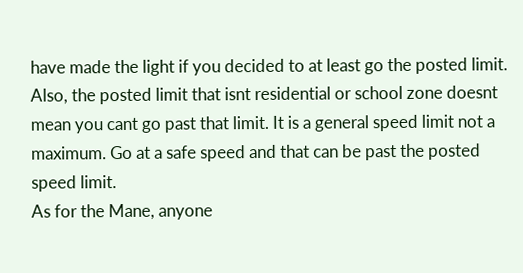have made the light if you decided to at least go the posted limit. Also, the posted limit that isnt residential or school zone doesnt mean you cant go past that limit. It is a general speed limit not a maximum. Go at a safe speed and that can be past the posted speed limit.
As for the Mane, anyone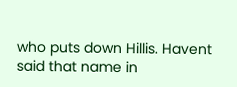who puts down Hillis. Havent said that name in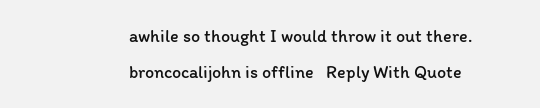awhile so thought I would throw it out there.
broncocalijohn is offline   Reply With Quote